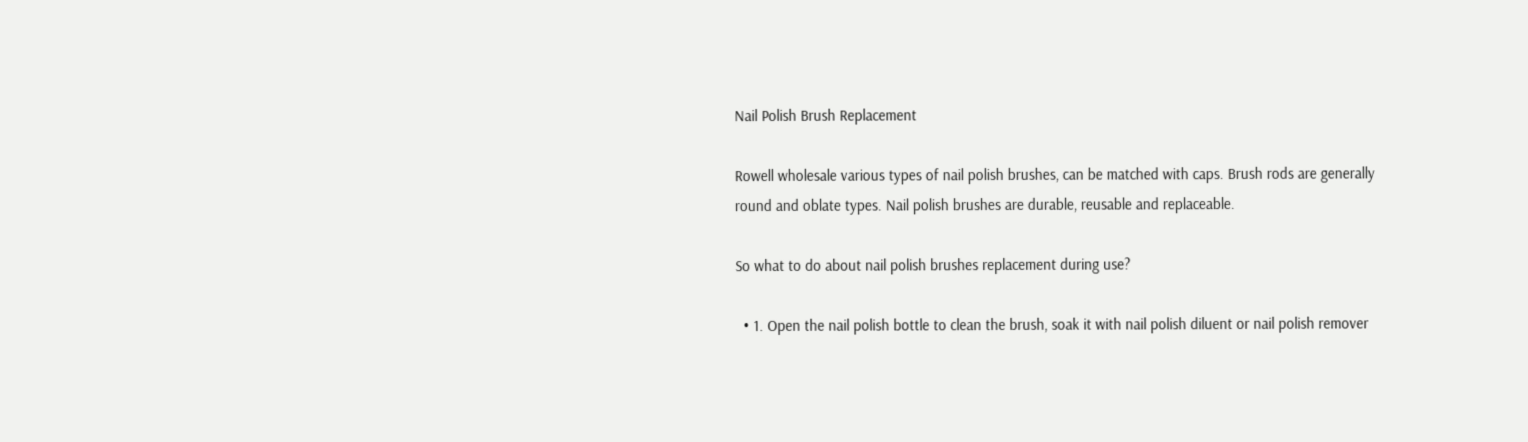Nail Polish Brush Replacement

Rowell wholesale various types of nail polish brushes, can be matched with caps. Brush rods are generally round and oblate types. Nail polish brushes are durable, reusable and replaceable.

So what to do about nail polish brushes replacement during use?

  • 1. Open the nail polish bottle to clean the brush, soak it with nail polish diluent or nail polish remover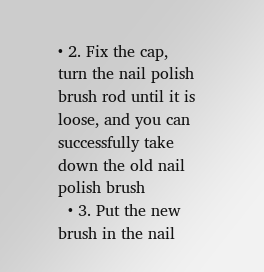• 2. Fix the cap, turn the nail polish brush rod until it is loose, and you can successfully take down the old nail polish brush
  • 3. Put the new brush in the nail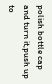polish bottle cap and turn it,push up to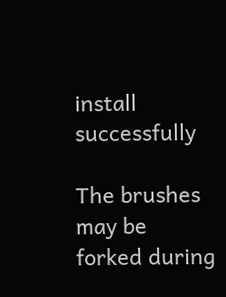install successfully

The brushes may be forked during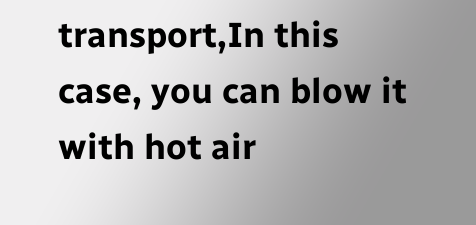transport,In this case, you can blow it with hot air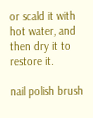or scald it with hot water, and then dry it to restore it.

nail polish brush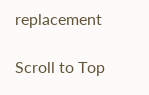replacement

Scroll to Top